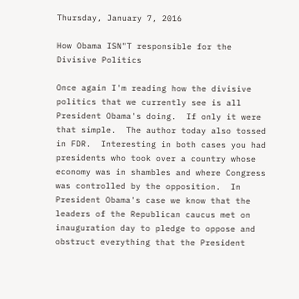Thursday, January 7, 2016

How Obama ISN"T responsible for the Divisive Politics

Once again I'm reading how the divisive politics that we currently see is all President Obama's doing.  If only it were that simple.  The author today also tossed in FDR.  Interesting in both cases you had presidents who took over a country whose economy was in shambles and where Congress was controlled by the opposition.  In President Obama's case we know that the leaders of the Republican caucus met on inauguration day to pledge to oppose and obstruct everything that the President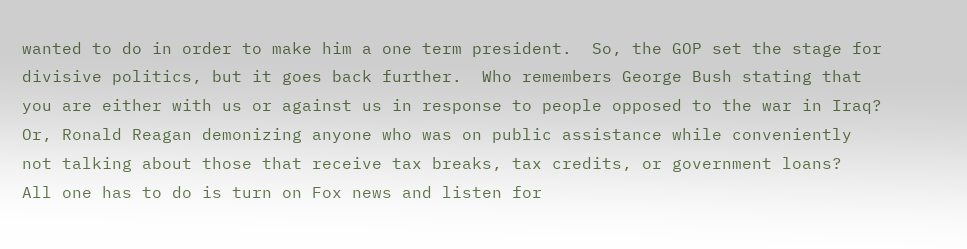wanted to do in order to make him a one term president.  So, the GOP set the stage for divisive politics, but it goes back further.  Who remembers George Bush stating that you are either with us or against us in response to people opposed to the war in Iraq?  Or, Ronald Reagan demonizing anyone who was on public assistance while conveniently not talking about those that receive tax breaks, tax credits, or government loans?  All one has to do is turn on Fox news and listen for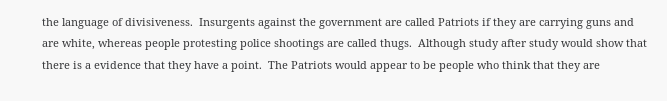the language of divisiveness.  Insurgents against the government are called Patriots if they are carrying guns and are white, whereas people protesting police shootings are called thugs.  Although study after study would show that there is a evidence that they have a point.  The Patriots would appear to be people who think that they are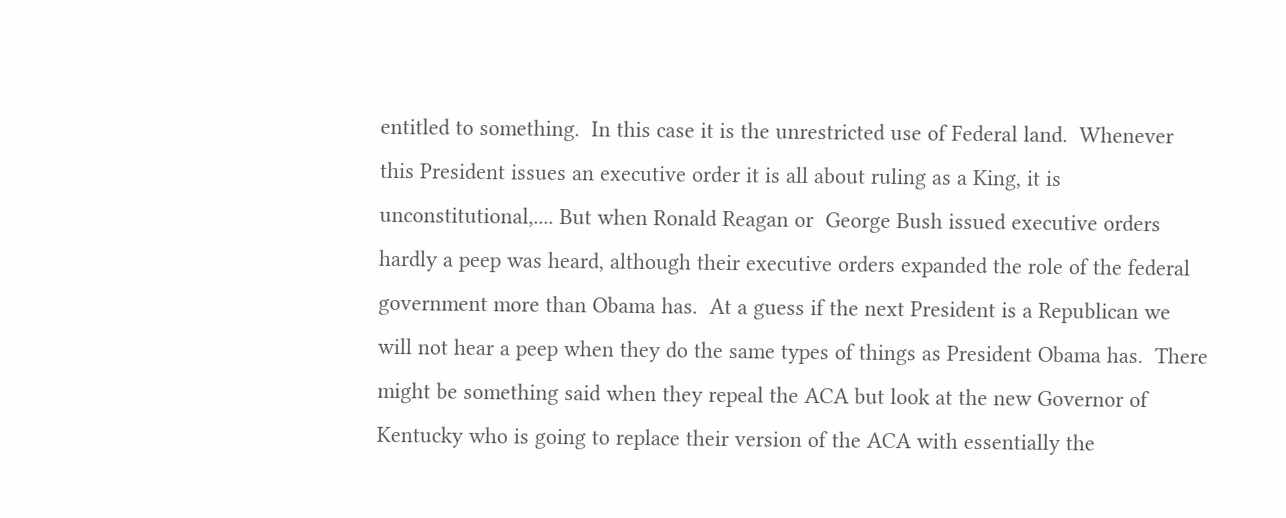entitled to something.  In this case it is the unrestricted use of Federal land.  Whenever this President issues an executive order it is all about ruling as a King, it is unconstitutional,.... But when Ronald Reagan or  George Bush issued executive orders hardly a peep was heard, although their executive orders expanded the role of the federal government more than Obama has.  At a guess if the next President is a Republican we will not hear a peep when they do the same types of things as President Obama has.  There might be something said when they repeal the ACA but look at the new Governor of Kentucky who is going to replace their version of the ACA with essentially the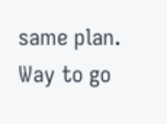same plan.  Way to go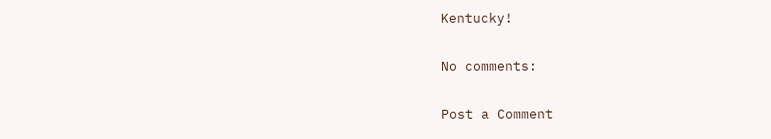Kentucky!

No comments:

Post a Comment